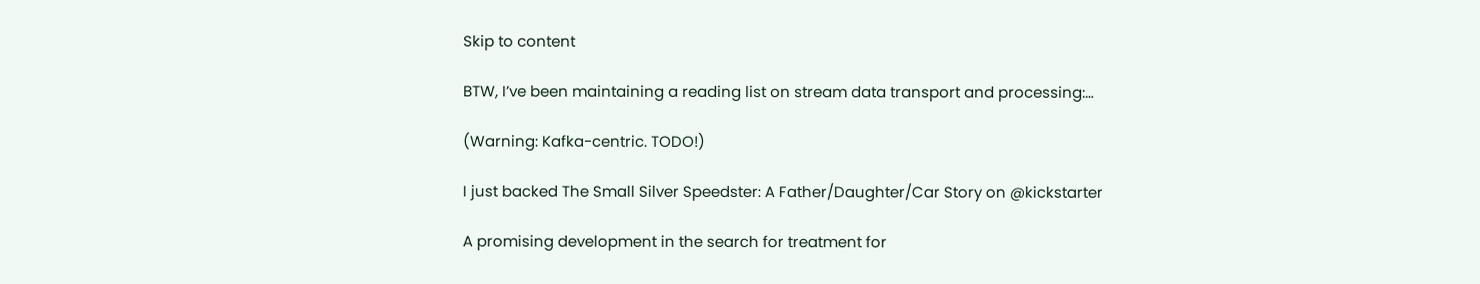Skip to content

BTW, I’ve been maintaining a reading list on stream data transport and processing:…

(Warning: Kafka-centric. TODO!)

I just backed The Small Silver Speedster: A Father/Daughter/Car Story on @kickstarter

A promising development in the search for treatment for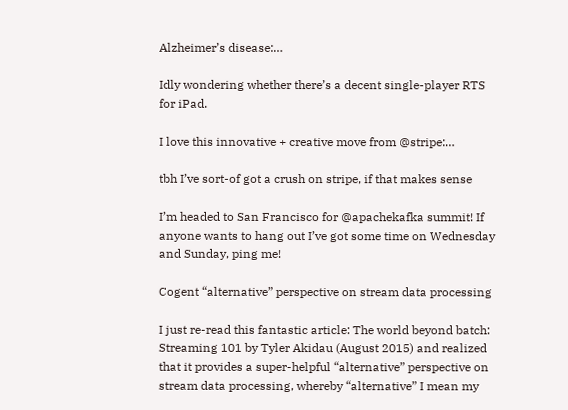Alzheimer’s disease:…

Idly wondering whether there’s a decent single-player RTS for iPad.

I love this innovative + creative move from @stripe:…

tbh I’ve sort-of got a crush on stripe, if that makes sense

I’m headed to San Francisco for @apachekafka summit! If anyone wants to hang out I’ve got some time on Wednesday and Sunday, ping me!

Cogent “alternative” perspective on stream data processing

I just re-read this fantastic article: The world beyond batch: Streaming 101 by Tyler Akidau (August 2015) and realized that it provides a super-helpful “alternative” perspective on stream data processing, whereby “alternative” I mean my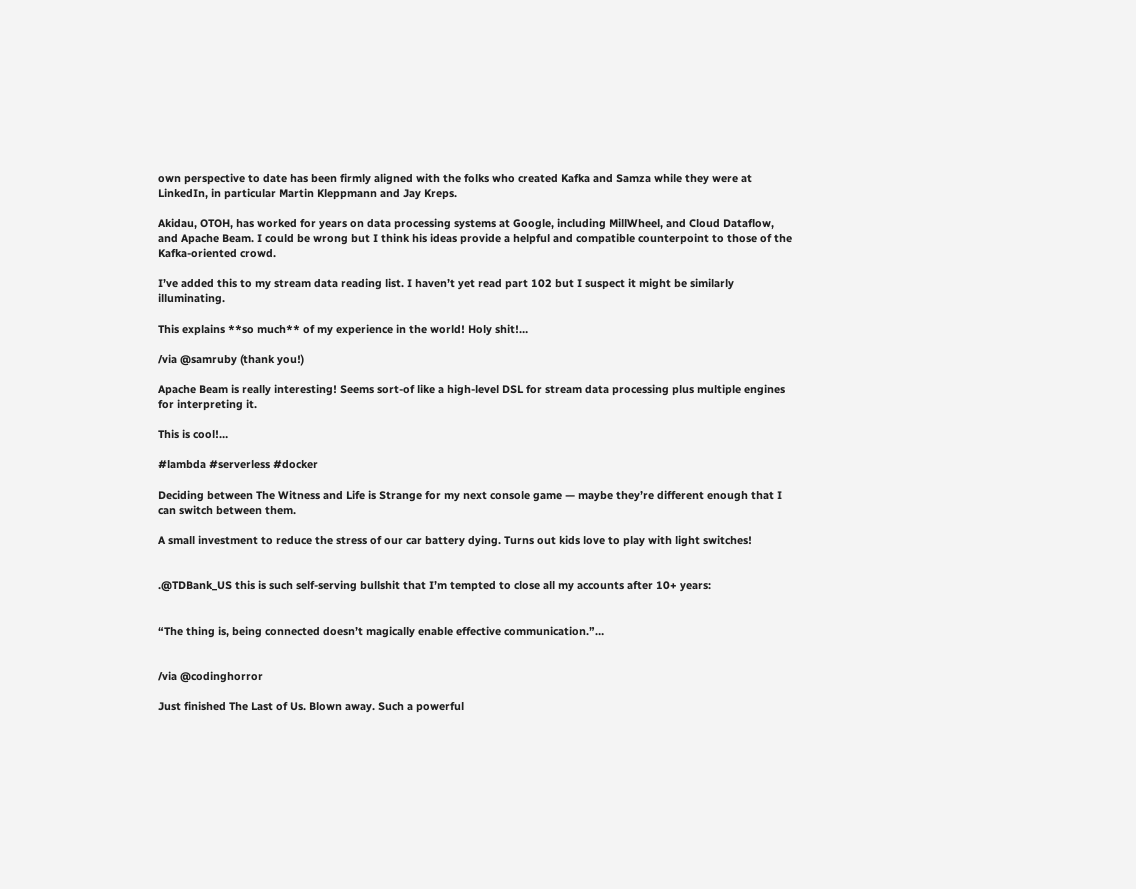own perspective to date has been firmly aligned with the folks who created Kafka and Samza while they were at LinkedIn, in particular Martin Kleppmann and Jay Kreps.

Akidau, OTOH, has worked for years on data processing systems at Google, including MillWheel, and Cloud Dataflow, and Apache Beam. I could be wrong but I think his ideas provide a helpful and compatible counterpoint to those of the Kafka-oriented crowd.

I’ve added this to my stream data reading list. I haven’t yet read part 102 but I suspect it might be similarly illuminating.

This explains **so much** of my experience in the world! Holy shit!…

/via @samruby (thank you!)

Apache Beam is really interesting! Seems sort-of like a high-level DSL for stream data processing plus multiple engines for interpreting it.

This is cool!…

#lambda #serverless #docker

Deciding between The Witness and Life is Strange for my next console game — maybe they’re different enough that I can switch between them.

A small investment to reduce the stress of our car battery dying. Turns out kids love to play with light switches!


.@TDBank_US this is such self-serving bullshit that I’m tempted to close all my accounts after 10+ years:


“The thing is, being connected doesn’t magically enable effective communication.”…


/via @codinghorror

Just finished The Last of Us. Blown away. Such a powerful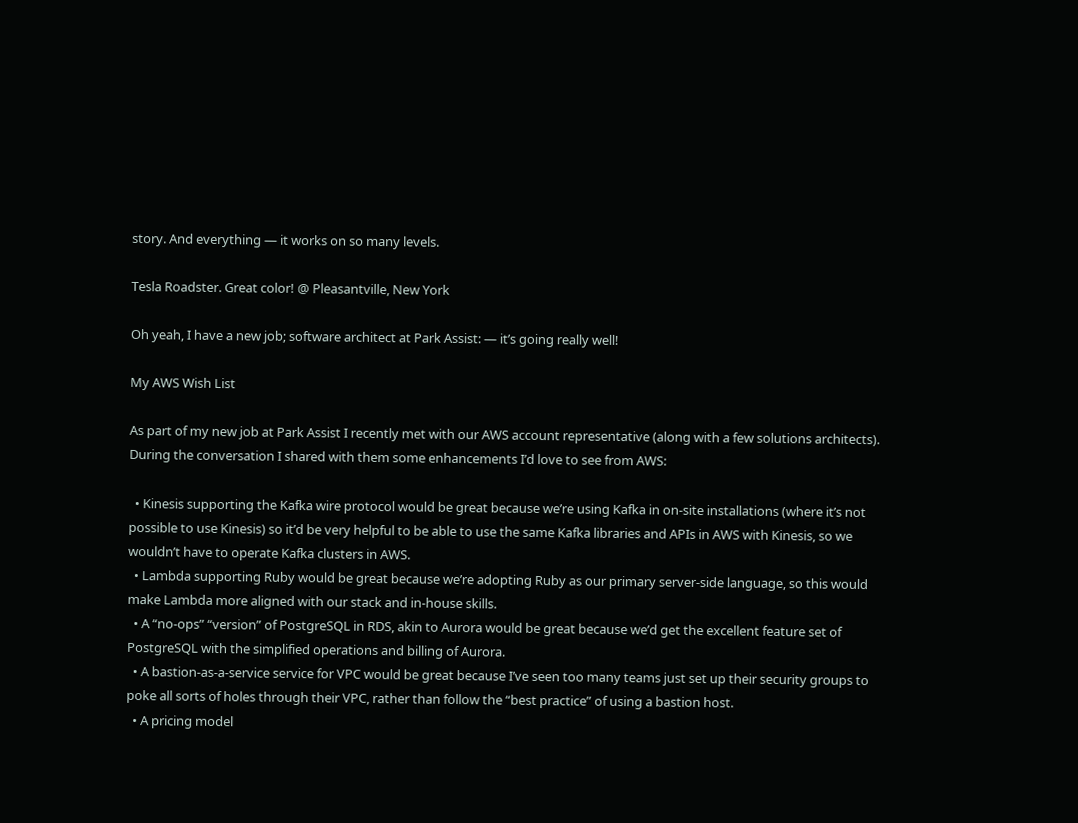story. And everything — it works on so many levels.

Tesla Roadster. Great color! @ Pleasantville, New York

Oh yeah, I have a new job; software architect at Park Assist: — it’s going really well!

My AWS Wish List

As part of my new job at Park Assist I recently met with our AWS account representative (along with a few solutions architects). During the conversation I shared with them some enhancements I’d love to see from AWS:

  • Kinesis supporting the Kafka wire protocol would be great because we’re using Kafka in on-site installations (where it’s not possible to use Kinesis) so it’d be very helpful to be able to use the same Kafka libraries and APIs in AWS with Kinesis, so we wouldn’t have to operate Kafka clusters in AWS.
  • Lambda supporting Ruby would be great because we’re adopting Ruby as our primary server-side language, so this would make Lambda more aligned with our stack and in-house skills.
  • A “no-ops” “version” of PostgreSQL in RDS, akin to Aurora would be great because we’d get the excellent feature set of PostgreSQL with the simplified operations and billing of Aurora.
  • A bastion-as-a-service service for VPC would be great because I’ve seen too many teams just set up their security groups to poke all sorts of holes through their VPC, rather than follow the “best practice” of using a bastion host.
  • A pricing model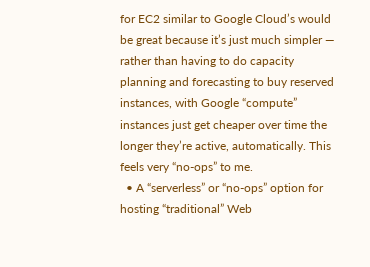for EC2 similar to Google Cloud’s would be great because it’s just much simpler — rather than having to do capacity planning and forecasting to buy reserved instances, with Google “compute” instances just get cheaper over time the longer they’re active, automatically. This feels very “no-ops” to me.
  • A “serverless” or “no-ops” option for hosting “traditional” Web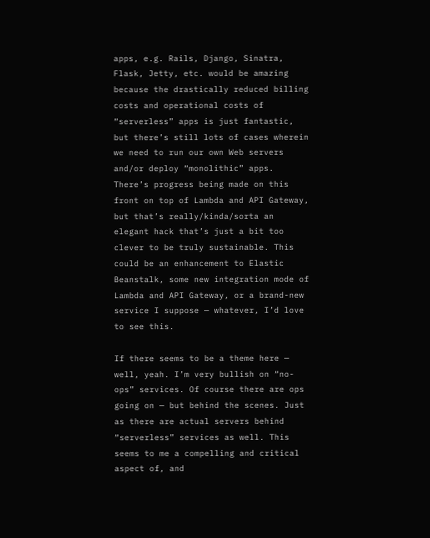apps, e.g. Rails, Django, Sinatra, Flask, Jetty, etc. would be amazing because the drastically reduced billing costs and operational costs of “serverless” apps is just fantastic, but there’s still lots of cases wherein we need to run our own Web servers and/or deploy “monolithic” apps. There’s progress being made on this front on top of Lambda and API Gateway, but that’s really/kinda/sorta an elegant hack that’s just a bit too clever to be truly sustainable. This could be an enhancement to Elastic Beanstalk, some new integration mode of Lambda and API Gateway, or a brand-new service I suppose — whatever, I’d love to see this.

If there seems to be a theme here — well, yeah. I’m very bullish on “no-ops” services. Of course there are ops going on — but behind the scenes. Just as there are actual servers behind “serverless” services as well. This seems to me a compelling and critical aspect of, and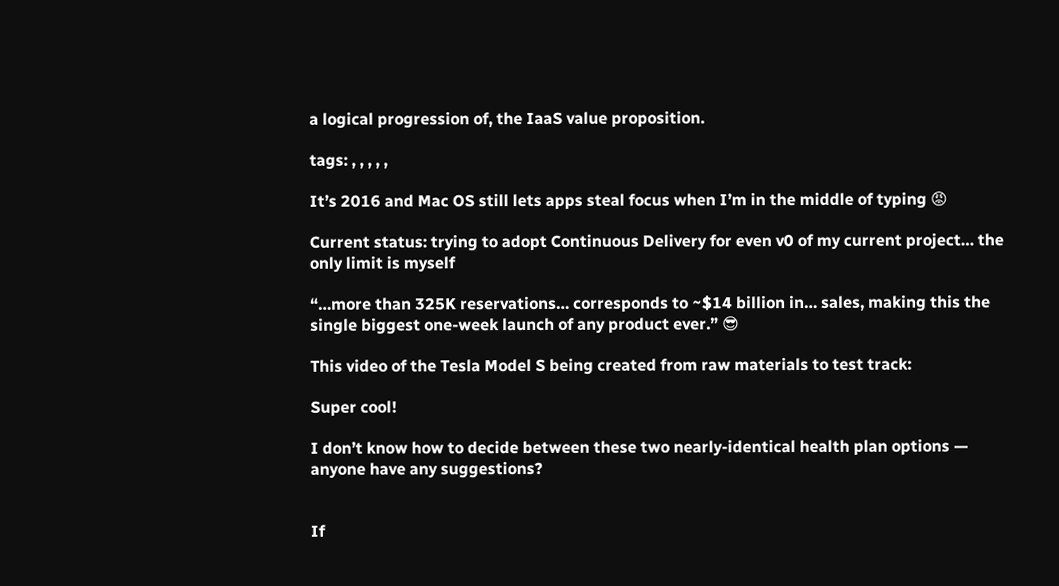a logical progression of, the IaaS value proposition.

tags: , , , , ,

It’s 2016 and Mac OS still lets apps steal focus when I’m in the middle of typing 😡

Current status: trying to adopt Continuous Delivery for even v0 of my current project… the only limit is myself

“…more than 325K reservations… corresponds to ~$14 billion in… sales, making this the single biggest one-week launch of any product ever.” 😎

This video of the Tesla Model S being created from raw materials to test track:

Super cool!

I don’t know how to decide between these two nearly-identical health plan options — anyone have any suggestions?


If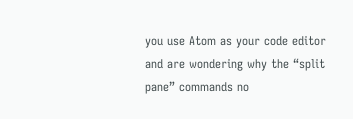you use Atom as your code editor and are wondering why the “split pane” commands no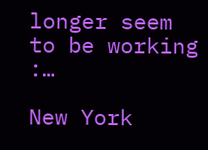longer seem to be working :…

New York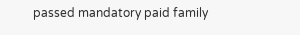passed mandatory paid family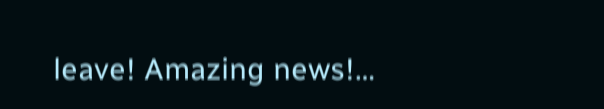leave! Amazing news!…